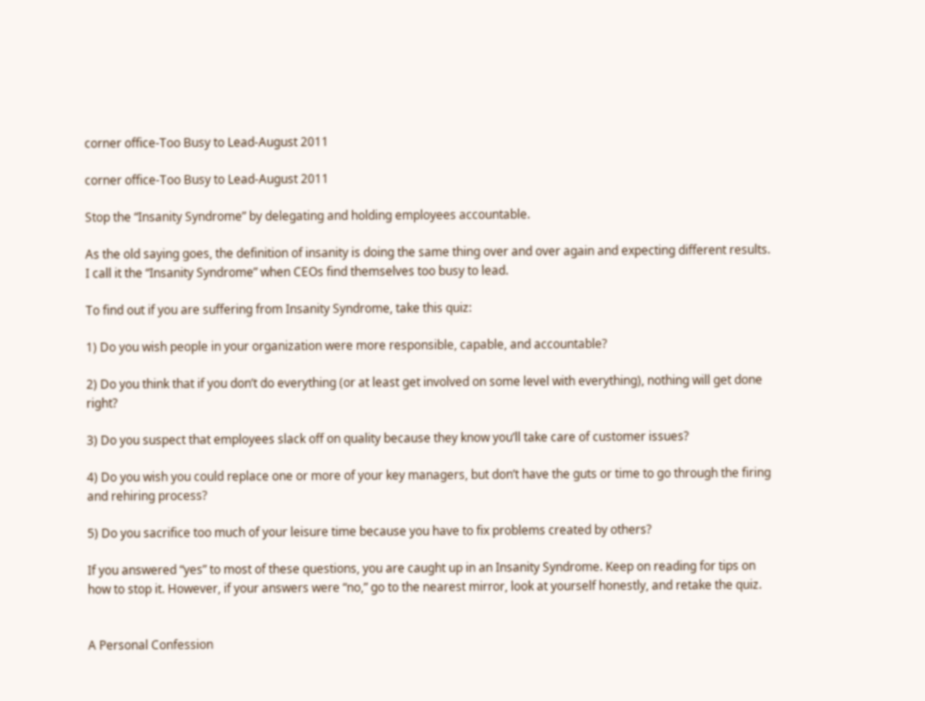corner office-Too Busy to Lead-August 2011

corner office-Too Busy to Lead-August 2011

Stop the “Insanity Syndrome” by delegating and holding employees accountable.

As the old saying goes, the definition of insanity is doing the same thing over and over again and expecting different results. I call it the “Insanity Syndrome” when CEOs find themselves too busy to lead.

To find out if you are suffering from Insanity Syndrome, take this quiz:

1) Do you wish people in your organization were more responsible, capable, and accountable?

2) Do you think that if you don’t do everything (or at least get involved on some level with everything), nothing will get done right?

3) Do you suspect that employees slack off on quality because they know you’ll take care of customer issues?

4) Do you wish you could replace one or more of your key managers, but don’t have the guts or time to go through the firing and rehiring process?

5) Do you sacrifice too much of your leisure time because you have to fix problems created by others?

If you answered “yes” to most of these questions, you are caught up in an Insanity Syndrome. Keep on reading for tips on how to stop it. However, if your answers were “no,” go to the nearest mirror, look at yourself honestly, and retake the quiz.


A Personal Confession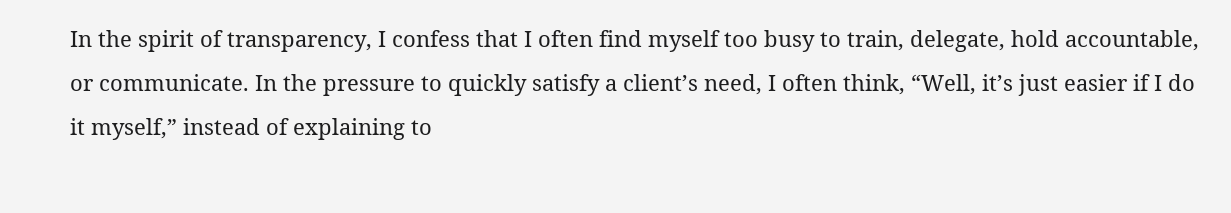In the spirit of transparency, I confess that I often find myself too busy to train, delegate, hold accountable, or communicate. In the pressure to quickly satisfy a client’s need, I often think, “Well, it’s just easier if I do it myself,” instead of explaining to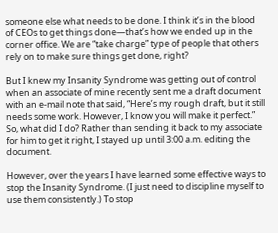someone else what needs to be done. I think it’s in the blood of CEOs to get things done—that’s how we ended up in the corner office. We are “take charge” type of people that others rely on to make sure things get done, right?

But I knew my Insanity Syndrome was getting out of control when an associate of mine recently sent me a draft document with an e-mail note that said, “Here’s my rough draft, but it still needs some work. However, I know you will make it perfect.” So, what did I do? Rather than sending it back to my associate for him to get it right, I stayed up until 3:00 a.m. editing the document.

However, over the years I have learned some effective ways to stop the Insanity Syndrome. (I just need to discipline myself to use them consistently.) To stop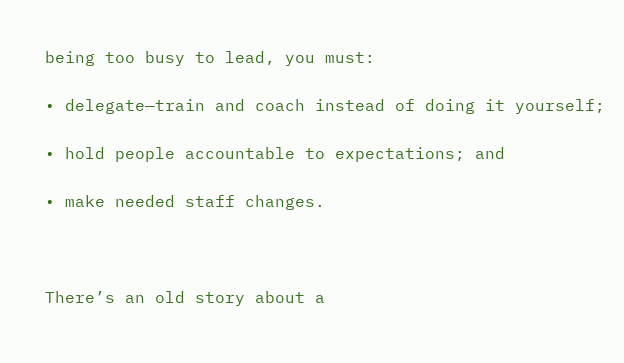being too busy to lead, you must:

• delegate—train and coach instead of doing it yourself;

• hold people accountable to expectations; and

• make needed staff changes.



There’s an old story about a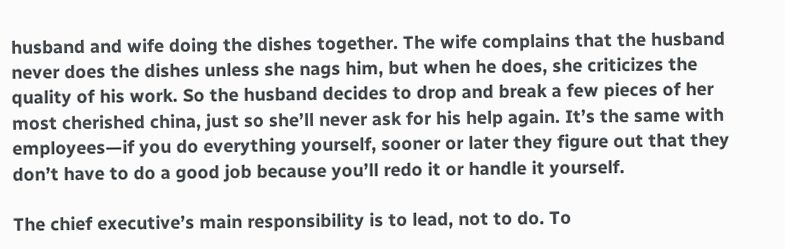husband and wife doing the dishes together. The wife complains that the husband never does the dishes unless she nags him, but when he does, she criticizes the quality of his work. So the husband decides to drop and break a few pieces of her most cherished china, just so she’ll never ask for his help again. It’s the same with employees—if you do everything yourself, sooner or later they figure out that they don’t have to do a good job because you’ll redo it or handle it yourself.

The chief executive’s main responsibility is to lead, not to do. To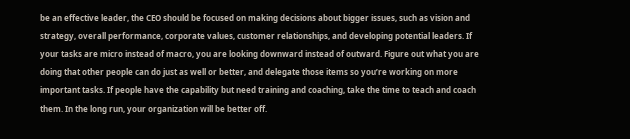be an effective leader, the CEO should be focused on making decisions about bigger issues, such as vision and strategy, overall performance, corporate values, customer relationships, and developing potential leaders. If your tasks are micro instead of macro, you are looking downward instead of outward. Figure out what you are doing that other people can do just as well or better, and delegate those items so you’re working on more important tasks. If people have the capability but need training and coaching, take the time to teach and coach them. In the long run, your organization will be better off.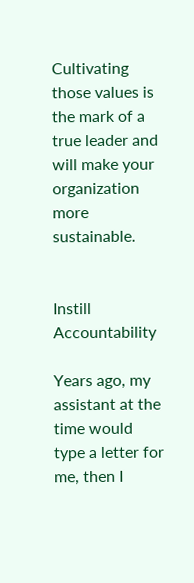Cultivating those values is the mark of a true leader and will make your organization more sustainable.


Instill Accountability

Years ago, my assistant at the time would type a letter for me, then I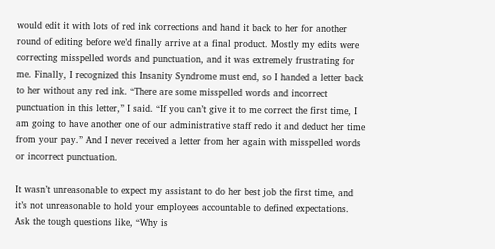would edit it with lots of red ink corrections and hand it back to her for another round of editing before we’d finally arrive at a final product. Mostly my edits were correcting misspelled words and punctuation, and it was extremely frustrating for me. Finally, I recognized this Insanity Syndrome must end, so I handed a letter back to her without any red ink. “There are some misspelled words and incorrect punctuation in this letter,” I said. “If you can’t give it to me correct the first time, I am going to have another one of our administrative staff redo it and deduct her time from your pay.” And I never received a letter from her again with misspelled words or incorrect punctuation.

It wasn’t unreasonable to expect my assistant to do her best job the first time, and it’s not unreasonable to hold your employees accountable to defined expectations. Ask the tough questions like, “Why is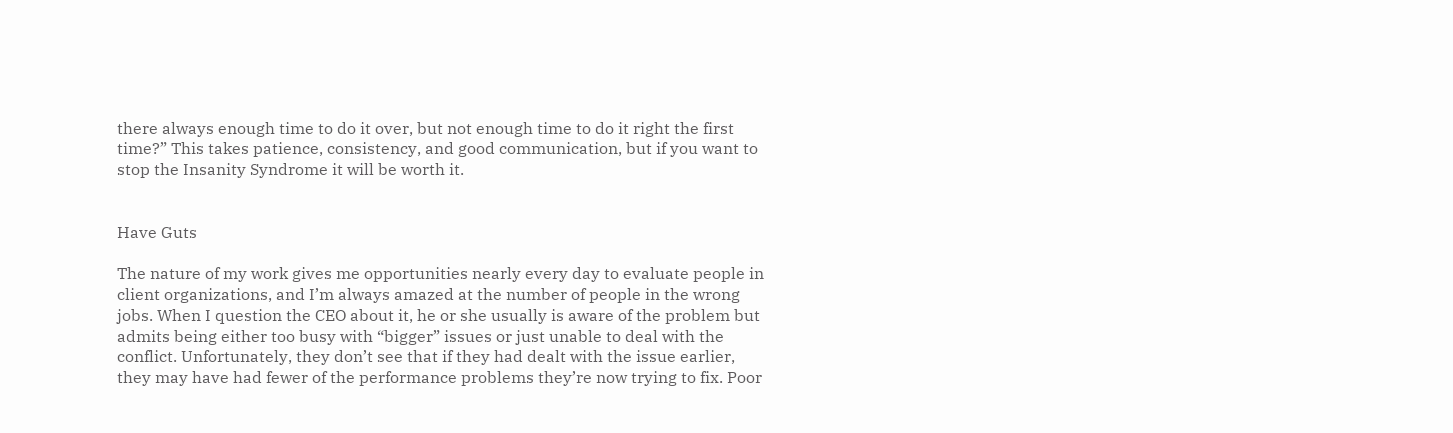there always enough time to do it over, but not enough time to do it right the first time?” This takes patience, consistency, and good communication, but if you want to stop the Insanity Syndrome it will be worth it.


Have Guts

The nature of my work gives me opportunities nearly every day to evaluate people in client organizations, and I’m always amazed at the number of people in the wrong jobs. When I question the CEO about it, he or she usually is aware of the problem but admits being either too busy with “bigger” issues or just unable to deal with the conflict. Unfortunately, they don’t see that if they had dealt with the issue earlier, they may have had fewer of the performance problems they’re now trying to fix. Poor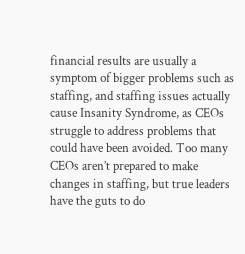financial results are usually a symptom of bigger problems such as staffing, and staffing issues actually cause Insanity Syndrome, as CEOs struggle to address problems that could have been avoided. Too many CEOs aren’t prepared to make changes in staffing, but true leaders have the guts to do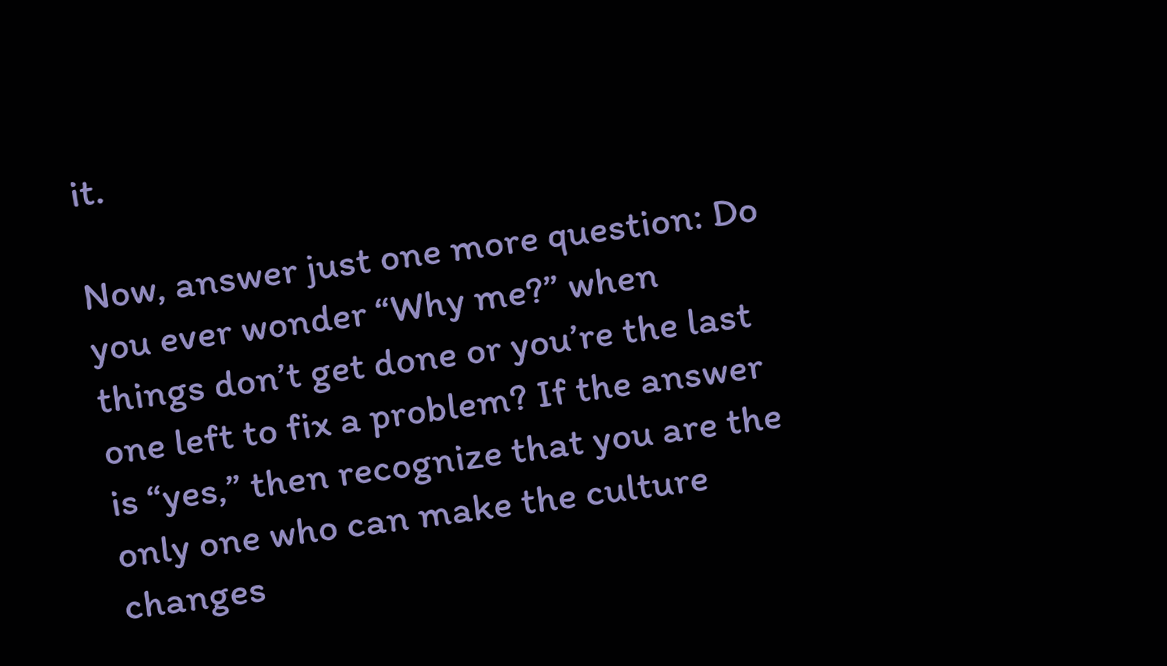it.

Now, answer just one more question: Do you ever wonder “Why me?” when things don’t get done or you’re the last one left to fix a problem? If the answer is “yes,” then recognize that you are the only one who can make the culture changes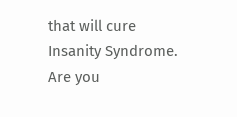that will cure Insanity Syndrome. Are you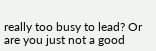really too busy to lead? Or are you just not a good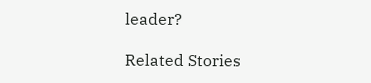leader?

Related Stories